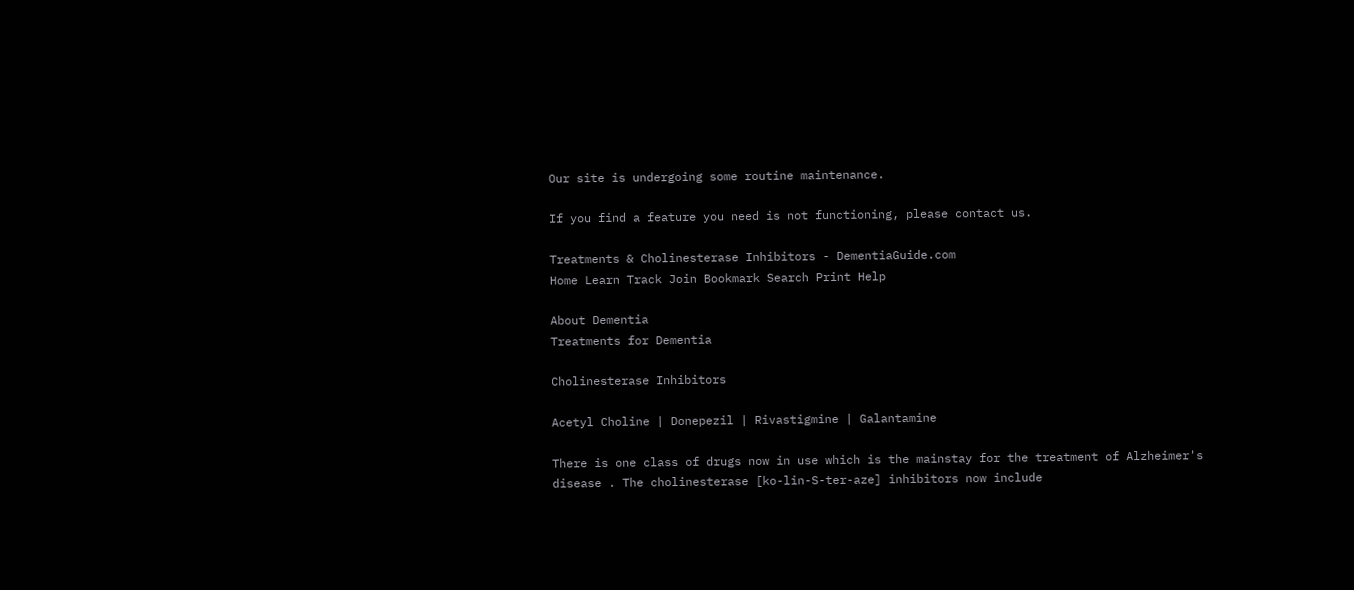Our site is undergoing some routine maintenance.

If you find a feature you need is not functioning, please contact us.

Treatments & Cholinesterase Inhibitors - DementiaGuide.com
Home Learn Track Join Bookmark Search Print Help

About Dementia
Treatments for Dementia

Cholinesterase Inhibitors

Acetyl Choline | Donepezil | Rivastigmine | Galantamine

There is one class of drugs now in use which is the mainstay for the treatment of Alzheimer's disease . The cholinesterase [ko-lin-S-ter-aze] inhibitors now include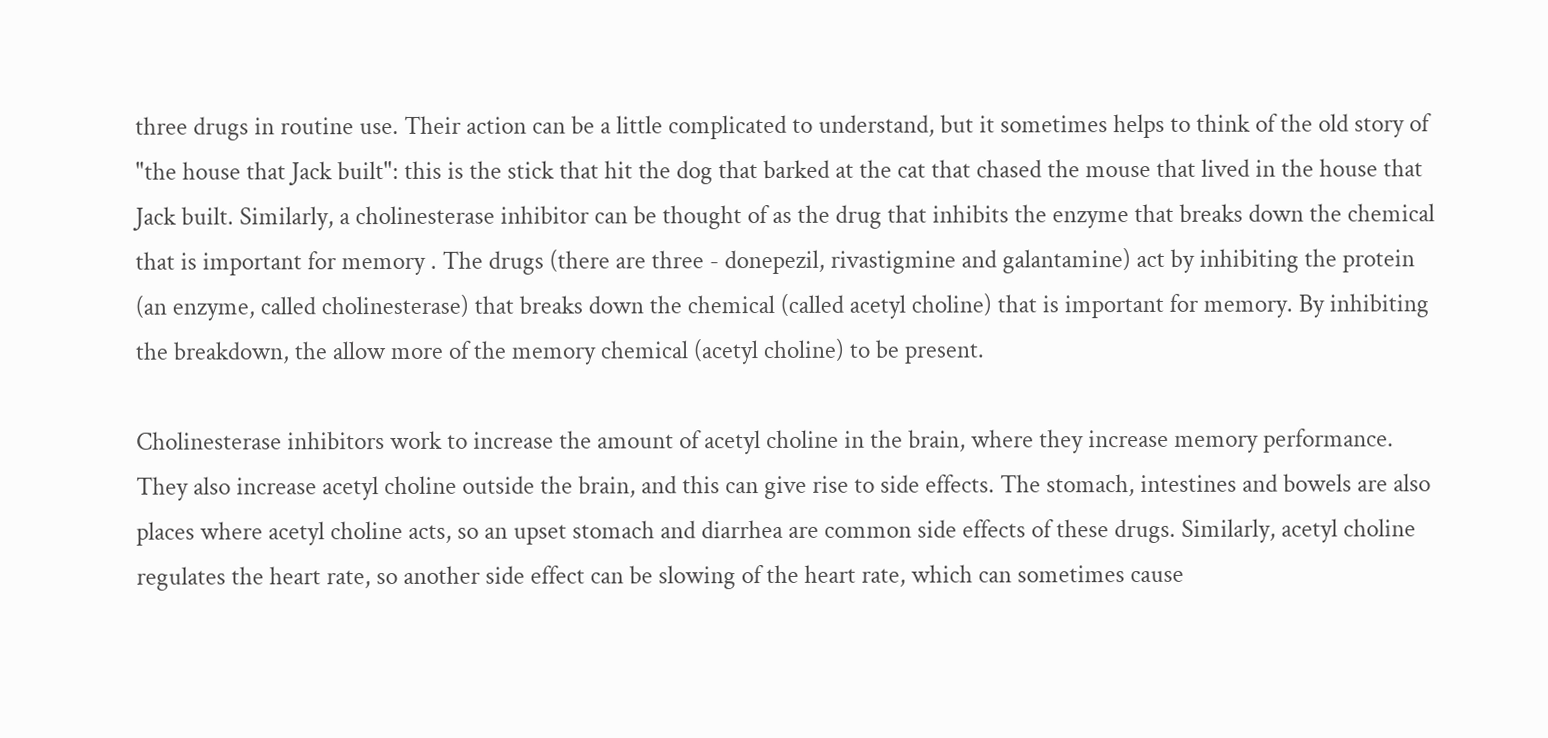three drugs in routine use. Their action can be a little complicated to understand, but it sometimes helps to think of the old story of "the house that Jack built": this is the stick that hit the dog that barked at the cat that chased the mouse that lived in the house that Jack built. Similarly, a cholinesterase inhibitor can be thought of as the drug that inhibits the enzyme that breaks down the chemical that is important for memory . The drugs (there are three - donepezil, rivastigmine and galantamine) act by inhibiting the protein (an enzyme, called cholinesterase) that breaks down the chemical (called acetyl choline) that is important for memory. By inhibiting the breakdown, the allow more of the memory chemical (acetyl choline) to be present.

Cholinesterase inhibitors work to increase the amount of acetyl choline in the brain, where they increase memory performance. They also increase acetyl choline outside the brain, and this can give rise to side effects. The stomach, intestines and bowels are also places where acetyl choline acts, so an upset stomach and diarrhea are common side effects of these drugs. Similarly, acetyl choline regulates the heart rate, so another side effect can be slowing of the heart rate, which can sometimes cause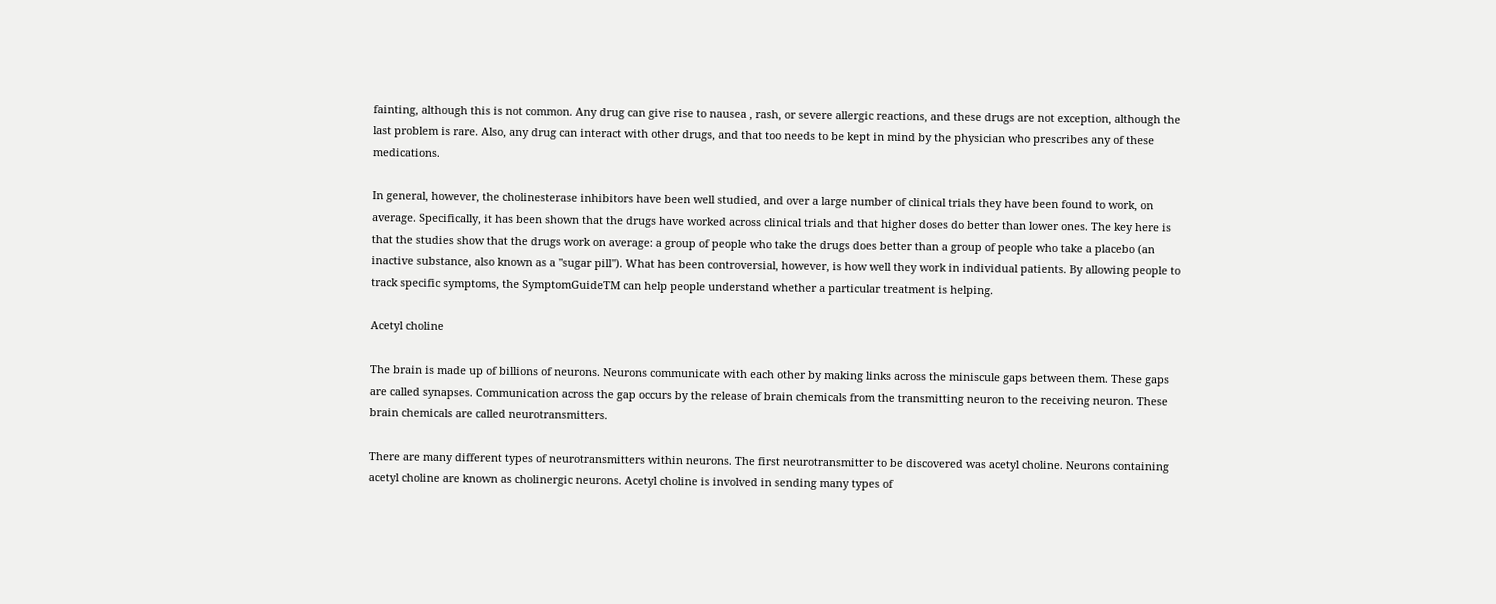fainting, although this is not common. Any drug can give rise to nausea , rash, or severe allergic reactions, and these drugs are not exception, although the last problem is rare. Also, any drug can interact with other drugs, and that too needs to be kept in mind by the physician who prescribes any of these medications.

In general, however, the cholinesterase inhibitors have been well studied, and over a large number of clinical trials they have been found to work, on average. Specifically, it has been shown that the drugs have worked across clinical trials and that higher doses do better than lower ones. The key here is that the studies show that the drugs work on average: a group of people who take the drugs does better than a group of people who take a placebo (an inactive substance, also known as a "sugar pill"). What has been controversial, however, is how well they work in individual patients. By allowing people to track specific symptoms, the SymptomGuideTM can help people understand whether a particular treatment is helping.

Acetyl choline

The brain is made up of billions of neurons. Neurons communicate with each other by making links across the miniscule gaps between them. These gaps are called synapses. Communication across the gap occurs by the release of brain chemicals from the transmitting neuron to the receiving neuron. These brain chemicals are called neurotransmitters.

There are many different types of neurotransmitters within neurons. The first neurotransmitter to be discovered was acetyl choline. Neurons containing acetyl choline are known as cholinergic neurons. Acetyl choline is involved in sending many types of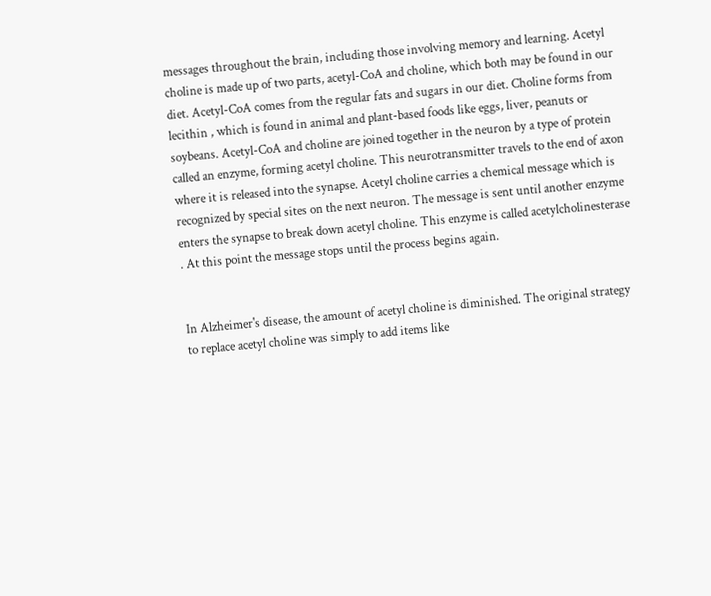messages throughout the brain, including those involving memory and learning. Acetyl choline is made up of two parts, acetyl-CoA and choline, which both may be found in our diet. Acetyl-CoA comes from the regular fats and sugars in our diet. Choline forms from lecithin , which is found in animal and plant-based foods like eggs, liver, peanuts or soybeans. Acetyl-CoA and choline are joined together in the neuron by a type of protein called an enzyme, forming acetyl choline. This neurotransmitter travels to the end of axon where it is released into the synapse. Acetyl choline carries a chemical message which is recognized by special sites on the next neuron. The message is sent until another enzyme enters the synapse to break down acetyl choline. This enzyme is called acetylcholinesterase . At this point the message stops until the process begins again.


In Alzheimer's disease, the amount of acetyl choline is diminished. The original strategy to replace acetyl choline was simply to add items like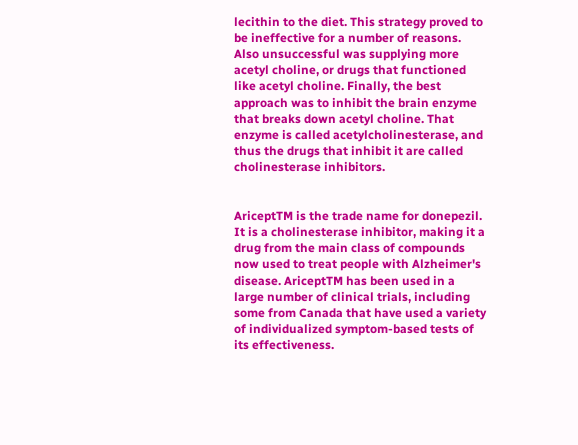lecithin to the diet. This strategy proved to be ineffective for a number of reasons. Also unsuccessful was supplying more acetyl choline, or drugs that functioned like acetyl choline. Finally, the best approach was to inhibit the brain enzyme that breaks down acetyl choline. That enzyme is called acetylcholinesterase, and thus the drugs that inhibit it are called cholinesterase inhibitors.


AriceptTM is the trade name for donepezil. It is a cholinesterase inhibitor, making it a drug from the main class of compounds now used to treat people with Alzheimer's disease. AriceptTM has been used in a large number of clinical trials, including some from Canada that have used a variety of individualized symptom-based tests of its effectiveness.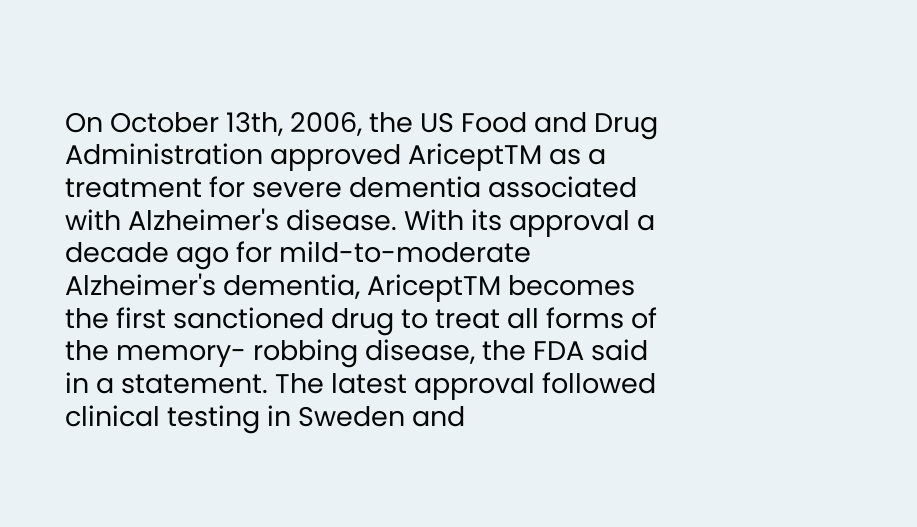On October 13th, 2006, the US Food and Drug Administration approved AriceptTM as a treatment for severe dementia associated with Alzheimer's disease. With its approval a decade ago for mild-to-moderate Alzheimer's dementia, AriceptTM becomes the first sanctioned drug to treat all forms of the memory- robbing disease, the FDA said in a statement. The latest approval followed clinical testing in Sweden and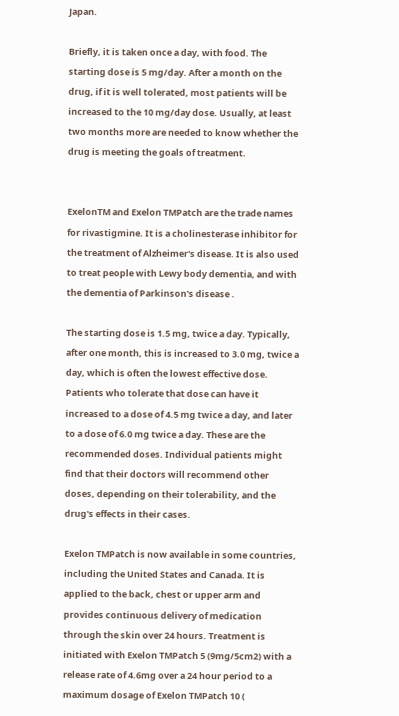Japan.

Briefly, it is taken once a day, with food. The starting dose is 5 mg/day. After a month on the drug, if it is well tolerated, most patients will be increased to the 10 mg/day dose. Usually, at least two months more are needed to know whether the drug is meeting the goals of treatment.


ExelonTM and Exelon TMPatch are the trade names for rivastigmine. It is a cholinesterase inhibitor for the treatment of Alzheimer's disease. It is also used to treat people with Lewy body dementia, and with the dementia of Parkinson's disease .

The starting dose is 1.5 mg, twice a day. Typically, after one month, this is increased to 3.0 mg, twice a day, which is often the lowest effective dose. Patients who tolerate that dose can have it increased to a dose of 4.5 mg twice a day, and later to a dose of 6.0 mg twice a day. These are the recommended doses. Individual patients might find that their doctors will recommend other doses, depending on their tolerability, and the drug's effects in their cases.

Exelon TMPatch is now available in some countries, including the United States and Canada. It is applied to the back, chest or upper arm and provides continuous delivery of medication through the skin over 24 hours. Treatment is initiated with Exelon TMPatch 5 (9mg/5cm2) with a release rate of 4.6mg over a 24 hour period to a maximum dosage of Exelon TMPatch 10 (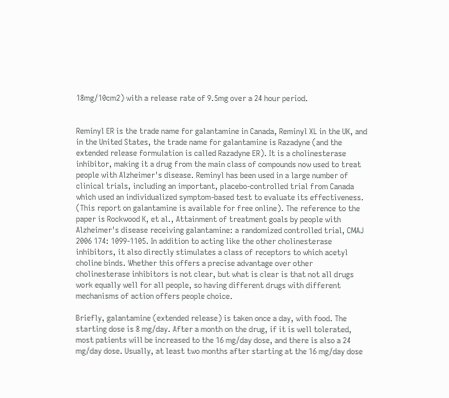18mg/10cm2) with a release rate of 9.5mg over a 24 hour period.


Reminyl ER is the trade name for galantamine in Canada, Reminyl XL in the UK, and in the United States, the trade name for galantamine is Razadyne (and the extended release formulation is called Razadyne ER). It is a cholinesterase inhibitor, making it a drug from the main class of compounds now used to treat people with Alzheimer's disease. Reminyl has been used in a large number of clinical trials, including an important, placebo-controlled trial from Canada which used an individualized symptom-based test to evaluate its effectiveness. (This report on galantamine is available for free online). The reference to the paper is Rockwood K, et al., Attainment of treatment goals by people with Alzheimer's disease receiving galantamine: a randomized controlled trial, CMAJ 2006 174: 1099-1105. In addition to acting like the other cholinesterase inhibitors, it also directly stimulates a class of receptors to which acetyl choline binds. Whether this offers a precise advantage over other cholinesterase inhibitors is not clear, but what is clear is that not all drugs work equally well for all people, so having different drugs with different mechanisms of action offers people choice.

Briefly, galantamine (extended release) is taken once a day, with food. The starting dose is 8 mg/day. After a month on the drug, if it is well tolerated, most patients will be increased to the 16 mg/day dose, and there is also a 24 mg/day dose. Usually, at least two months after starting at the 16 mg/day dose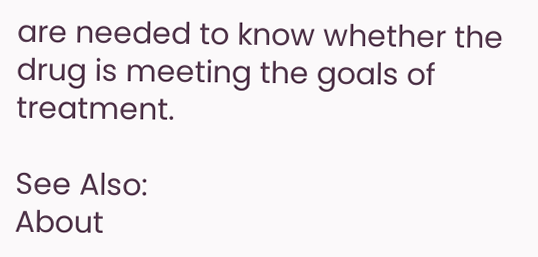are needed to know whether the drug is meeting the goals of treatment.

See Also:
About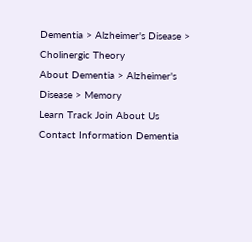Dementia > Alzheimer's Disease > Cholinergic Theory
About Dementia > Alzheimer's Disease > Memory
Learn Track Join About Us Contact Information Dementia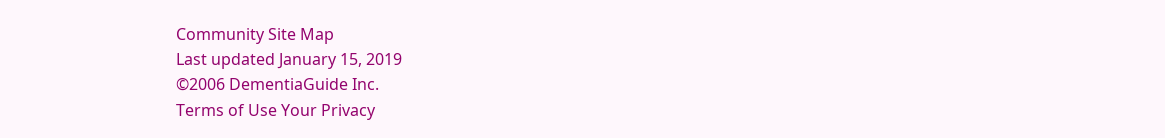Community Site Map
Last updated January 15, 2019
©2006 DementiaGuide Inc.
Terms of Use Your Privacy